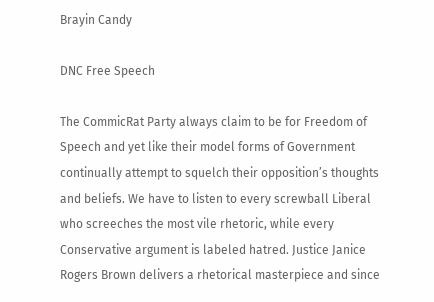Brayin Candy

DNC Free Speech

The CommicRat Party always claim to be for Freedom of Speech and yet like their model forms of Government continually attempt to squelch their opposition’s thoughts and beliefs. We have to listen to every screwball Liberal who screeches the most vile rhetoric, while every Conservative argument is labeled hatred. Justice Janice Rogers Brown delivers a rhetorical masterpiece and since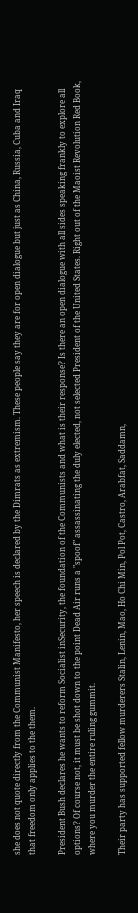she does not quote directly from the Communist Manifesto, her speech is declared by the Dimrats as extremism. These people say they are for open dialogue but just as China, Russia, Cuba and Iraq that freedom only applies to the them.

President Bush declares he wants to reform Socialist inSecurity, the foundation of the Communists and what is their response? Is there an open dialogue with all sides speaking frankly to explore all options? Of course not, it must be shot down to the point Dead Air runs a "spoof" assassinating the duly elected, not selected President of the United States. Right out of the Maoist Revolution Red Book, where you murder the entire ruling gummit.

Their party has supported fellow murderers Stalin, Lenin, Mao, Ho Chi Min, Pol Pot, Castro, Arabfat, Saddamn,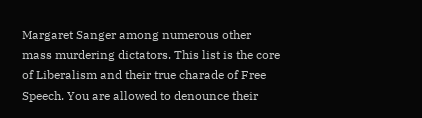Margaret Sanger among numerous other mass murdering dictators. This list is the core of Liberalism and their true charade of Free Speech. You are allowed to denounce their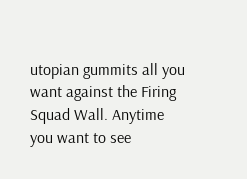utopian gummits all you want against the Firing Squad Wall. Anytime you want to see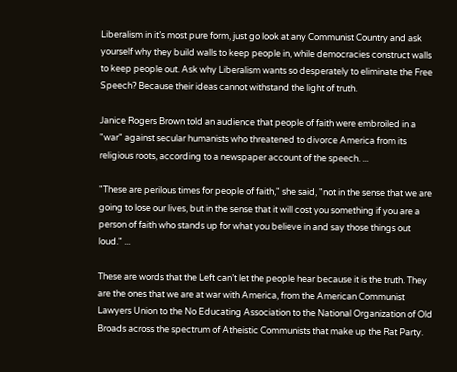Liberalism in it’s most pure form, just go look at any Communist Country and ask yourself why they build walls to keep people in, while democracies construct walls to keep people out. Ask why Liberalism wants so desperately to eliminate the Free Speech? Because their ideas cannot withstand the light of truth.

Janice Rogers Brown told an audience that people of faith were embroiled in a "war" against secular humanists who threatened to divorce America from its religious roots, according to a newspaper account of the speech. ...

"These are perilous times for people of faith," she said, "not in the sense that we are going to lose our lives, but in the sense that it will cost you something if you are a person of faith who stands up for what you believe in and say those things out loud." ...

These are words that the Left can’t let the people hear because it is the truth. They are the ones that we are at war with America, from the American Communist Lawyers Union to the No Educating Association to the National Organization of Old Broads across the spectrum of Atheistic Communists that make up the Rat Party.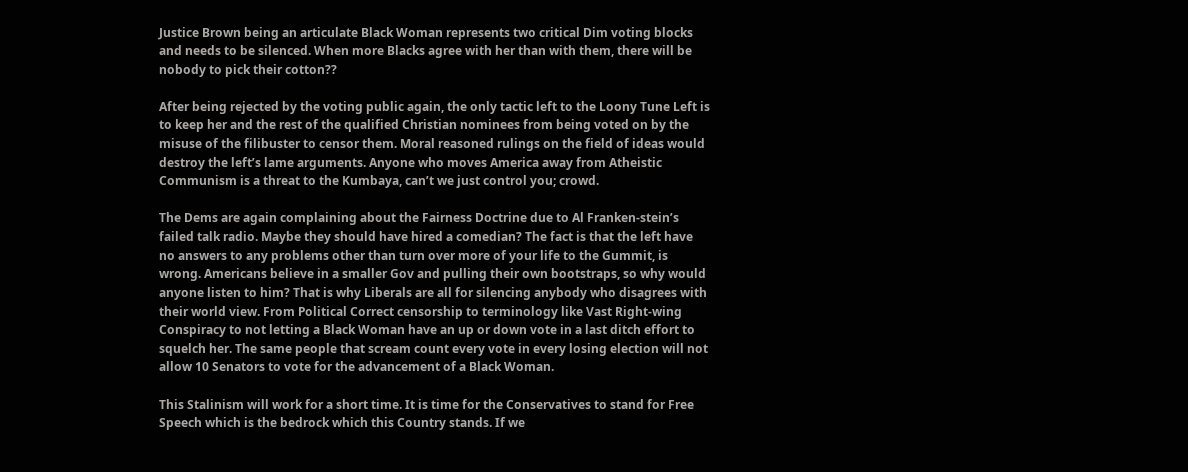Justice Brown being an articulate Black Woman represents two critical Dim voting blocks and needs to be silenced. When more Blacks agree with her than with them, there will be nobody to pick their cotton??

After being rejected by the voting public again, the only tactic left to the Loony Tune Left is to keep her and the rest of the qualified Christian nominees from being voted on by the misuse of the filibuster to censor them. Moral reasoned rulings on the field of ideas would destroy the left’s lame arguments. Anyone who moves America away from Atheistic Communism is a threat to the Kumbaya, can’t we just control you; crowd.

The Dems are again complaining about the Fairness Doctrine due to Al Franken-stein’s failed talk radio. Maybe they should have hired a comedian? The fact is that the left have no answers to any problems other than turn over more of your life to the Gummit, is wrong. Americans believe in a smaller Gov and pulling their own bootstraps, so why would anyone listen to him? That is why Liberals are all for silencing anybody who disagrees with their world view. From Political Correct censorship to terminology like Vast Right-wing Conspiracy to not letting a Black Woman have an up or down vote in a last ditch effort to squelch her. The same people that scream count every vote in every losing election will not allow 10 Senators to vote for the advancement of a Black Woman.

This Stalinism will work for a short time. It is time for the Conservatives to stand for Free Speech which is the bedrock which this Country stands. If we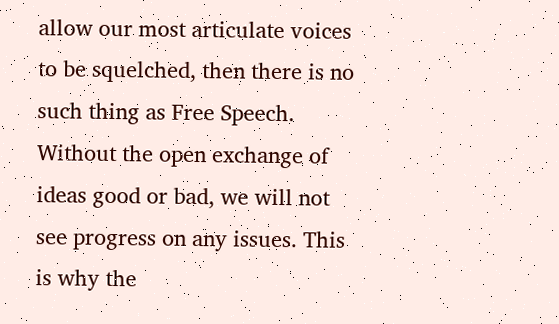allow our most articulate voices to be squelched, then there is no such thing as Free Speech. Without the open exchange of ideas good or bad, we will not see progress on any issues. This is why the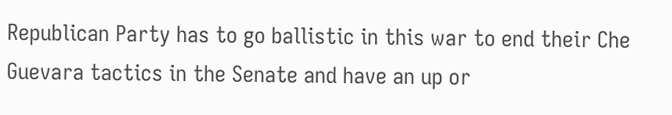Republican Party has to go ballistic in this war to end their Che Guevara tactics in the Senate and have an up or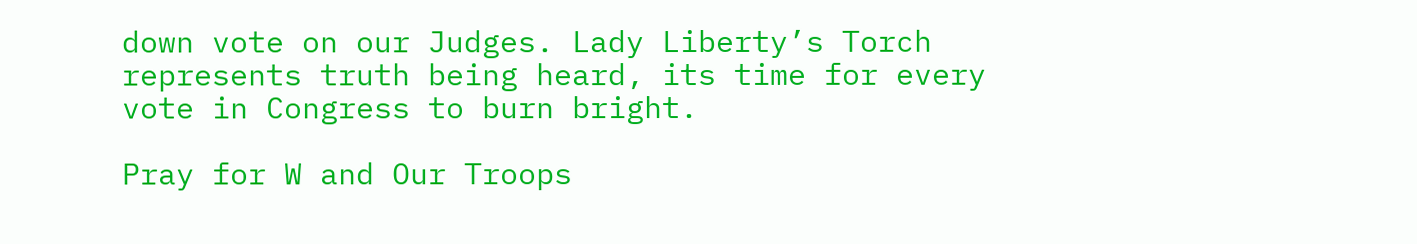down vote on our Judges. Lady Liberty’s Torch represents truth being heard, its time for every vote in Congress to burn bright.

Pray for W and Our Troops